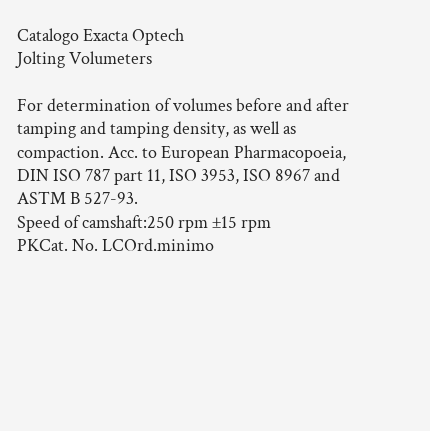Catalogo Exacta Optech
Jolting Volumeters

For determination of volumes before and after tamping and tamping density, as well as compaction. Acc. to European Pharmacopoeia, DIN ISO 787 part 11, ISO 3953, ISO 8967 and ASTM B 527-93.
Speed of camshaft:250 rpm ±15 rpm
PKCat. No. LCOrd.minimo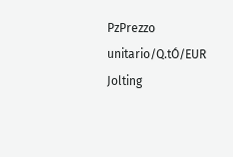PzPrezzo unitario/Q.tÓ/EUR
Jolting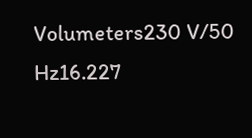Volumeters230 V/50 Hz16.227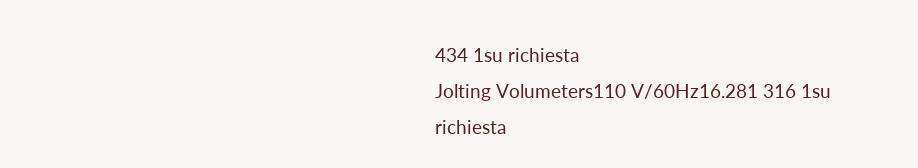434 1su richiesta
Jolting Volumeters110 V/60Hz16.281 316 1su richiesta